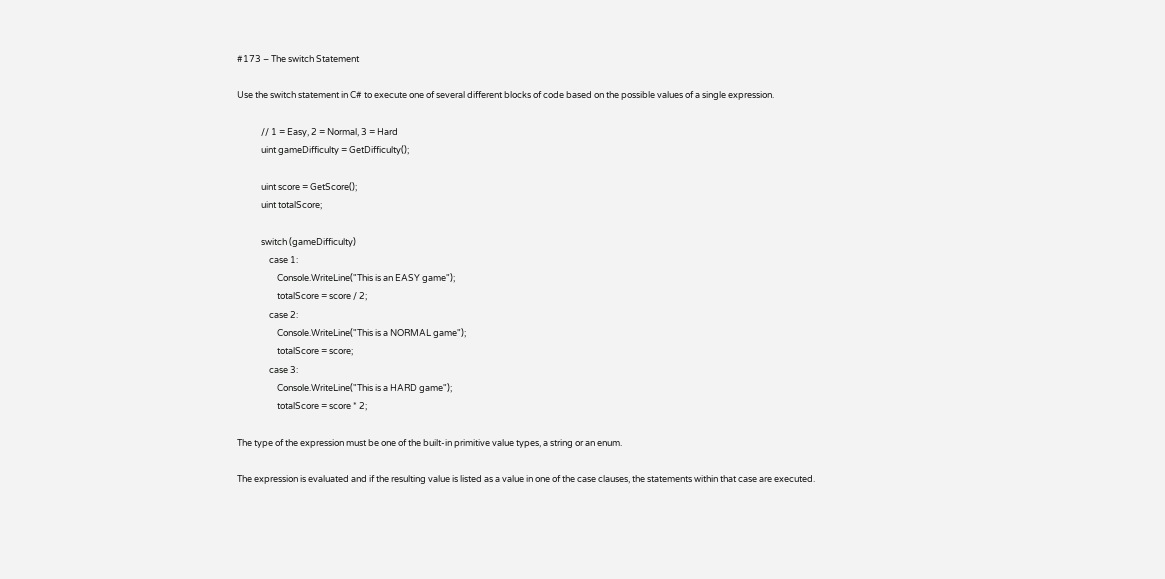#173 – The switch Statement

Use the switch statement in C# to execute one of several different blocks of code based on the possible values of a single expression.

            // 1 = Easy, 2 = Normal, 3 = Hard
            uint gameDifficulty = GetDifficulty();

            uint score = GetScore();
            uint totalScore;

            switch (gameDifficulty)
                case 1:
                    Console.WriteLine("This is an EASY game");
                    totalScore = score / 2;
                case 2:
                    Console.WriteLine("This is a NORMAL game");
                    totalScore = score;
                case 3:
                    Console.WriteLine("This is a HARD game");
                    totalScore = score * 2;

The type of the expression must be one of the built-in primitive value types, a string or an enum.

The expression is evaluated and if the resulting value is listed as a value in one of the case clauses, the statements within that case are executed.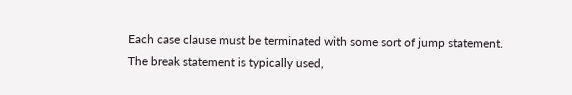Each case clause must be terminated with some sort of jump statement.  The break statement is typically used,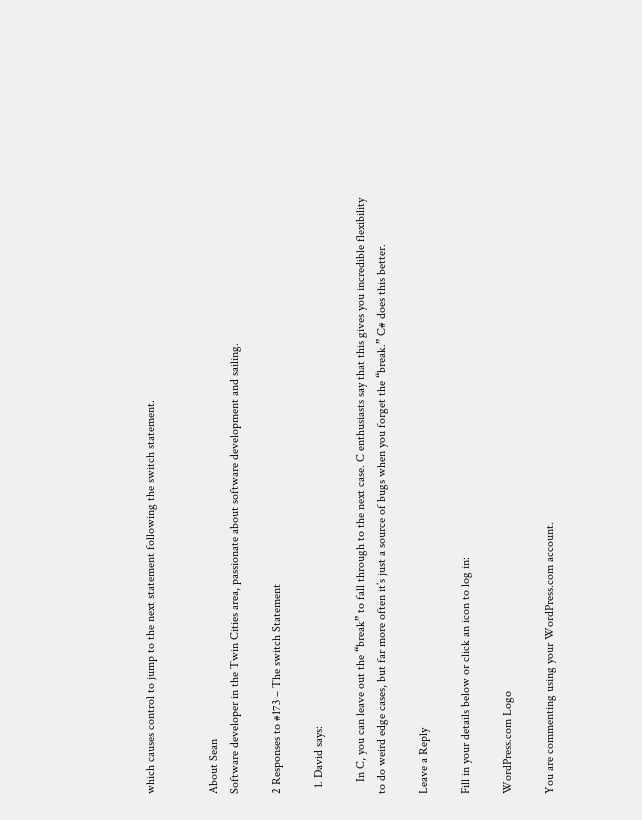which causes control to jump to the next statement following the switch statement.


About Sean
Software developer in the Twin Cities area, passionate about software development and sailing.

2 Responses to #173 – The switch Statement

  1. David says:

    In C, you can leave out the “break” to fall through to the next case. C enthusiasts say that this gives you incredible flexibility to do weird edge cases, but far more often it’s just a source of bugs when you forget the “break.” C# does this better.

Leave a Reply

Fill in your details below or click an icon to log in:

WordPress.com Logo

You are commenting using your WordPress.com account.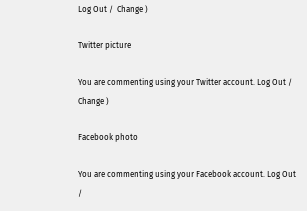Log Out /  Change )

Twitter picture

You are commenting using your Twitter account. Log Out /  Change )

Facebook photo

You are commenting using your Facebook account. Log Out /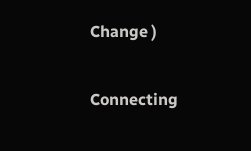Change )

Connecting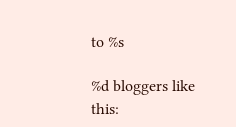to %s

%d bloggers like this: